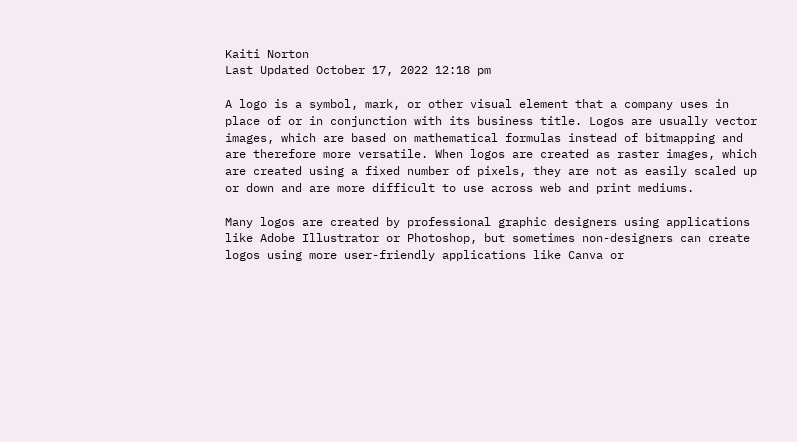Kaiti Norton
Last Updated October 17, 2022 12:18 pm

A logo is a symbol, mark, or other visual element that a company uses in place of or in conjunction with its business title. Logos are usually vector images, which are based on mathematical formulas instead of bitmapping and are therefore more versatile. When logos are created as raster images, which are created using a fixed number of pixels, they are not as easily scaled up or down and are more difficult to use across web and print mediums.

Many logos are created by professional graphic designers using applications like Adobe Illustrator or Photoshop, but sometimes non-designers can create logos using more user-friendly applications like Canva or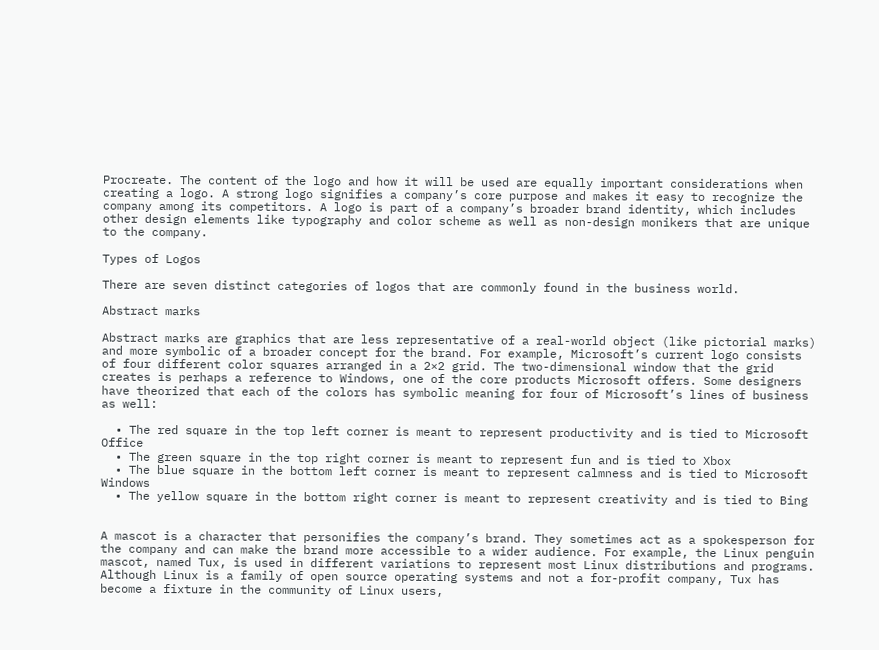Procreate. The content of the logo and how it will be used are equally important considerations when creating a logo. A strong logo signifies a company’s core purpose and makes it easy to recognize the company among its competitors. A logo is part of a company’s broader brand identity, which includes other design elements like typography and color scheme as well as non-design monikers that are unique to the company.

Types of Logos

There are seven distinct categories of logos that are commonly found in the business world.

Abstract marks

Abstract marks are graphics that are less representative of a real-world object (like pictorial marks) and more symbolic of a broader concept for the brand. For example, Microsoft’s current logo consists of four different color squares arranged in a 2×2 grid. The two-dimensional window that the grid creates is perhaps a reference to Windows, one of the core products Microsoft offers. Some designers have theorized that each of the colors has symbolic meaning for four of Microsoft’s lines of business as well:

  • The red square in the top left corner is meant to represent productivity and is tied to Microsoft Office
  • The green square in the top right corner is meant to represent fun and is tied to Xbox
  • The blue square in the bottom left corner is meant to represent calmness and is tied to Microsoft Windows
  • The yellow square in the bottom right corner is meant to represent creativity and is tied to Bing


A mascot is a character that personifies the company’s brand. They sometimes act as a spokesperson for the company and can make the brand more accessible to a wider audience. For example, the Linux penguin mascot, named Tux, is used in different variations to represent most Linux distributions and programs. Although Linux is a family of open source operating systems and not a for-profit company, Tux has become a fixture in the community of Linux users,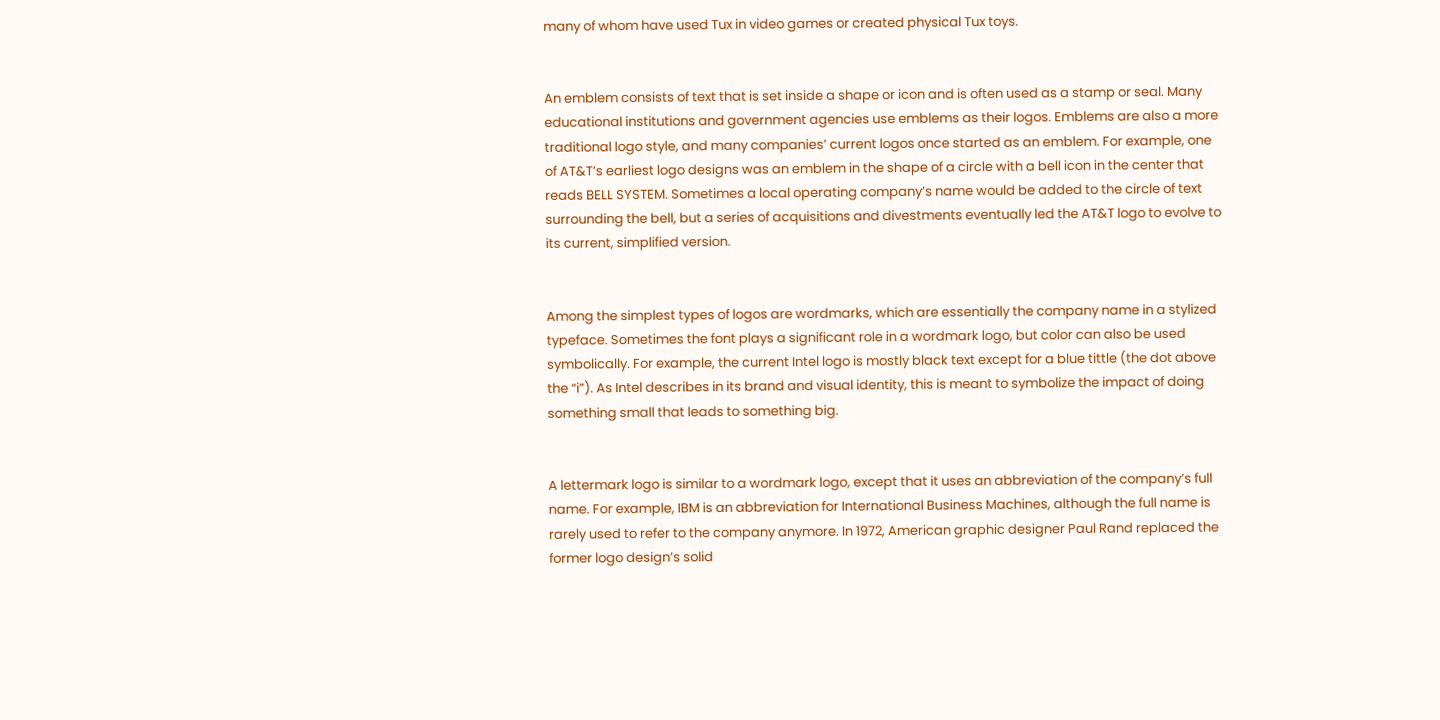many of whom have used Tux in video games or created physical Tux toys.


An emblem consists of text that is set inside a shape or icon and is often used as a stamp or seal. Many educational institutions and government agencies use emblems as their logos. Emblems are also a more traditional logo style, and many companies’ current logos once started as an emblem. For example, one of AT&T’s earliest logo designs was an emblem in the shape of a circle with a bell icon in the center that reads BELL SYSTEM. Sometimes a local operating company’s name would be added to the circle of text surrounding the bell, but a series of acquisitions and divestments eventually led the AT&T logo to evolve to its current, simplified version.


Among the simplest types of logos are wordmarks, which are essentially the company name in a stylized typeface. Sometimes the font plays a significant role in a wordmark logo, but color can also be used symbolically. For example, the current Intel logo is mostly black text except for a blue tittle (the dot above the “i”). As Intel describes in its brand and visual identity, this is meant to symbolize the impact of doing something small that leads to something big.


A lettermark logo is similar to a wordmark logo, except that it uses an abbreviation of the company’s full name. For example, IBM is an abbreviation for International Business Machines, although the full name is rarely used to refer to the company anymore. In 1972, American graphic designer Paul Rand replaced the former logo design’s solid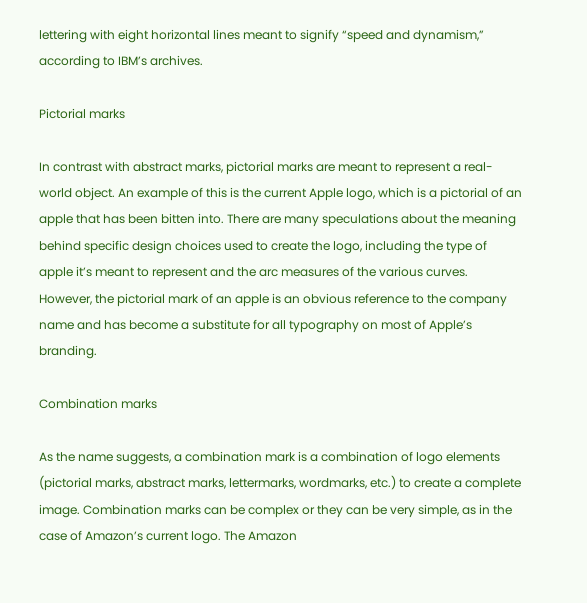lettering with eight horizontal lines meant to signify “speed and dynamism,” according to IBM’s archives.

Pictorial marks

In contrast with abstract marks, pictorial marks are meant to represent a real-world object. An example of this is the current Apple logo, which is a pictorial of an apple that has been bitten into. There are many speculations about the meaning behind specific design choices used to create the logo, including the type of apple it’s meant to represent and the arc measures of the various curves. However, the pictorial mark of an apple is an obvious reference to the company name and has become a substitute for all typography on most of Apple’s branding.

Combination marks

As the name suggests, a combination mark is a combination of logo elements (pictorial marks, abstract marks, lettermarks, wordmarks, etc.) to create a complete image. Combination marks can be complex or they can be very simple, as in the case of Amazon’s current logo. The Amazon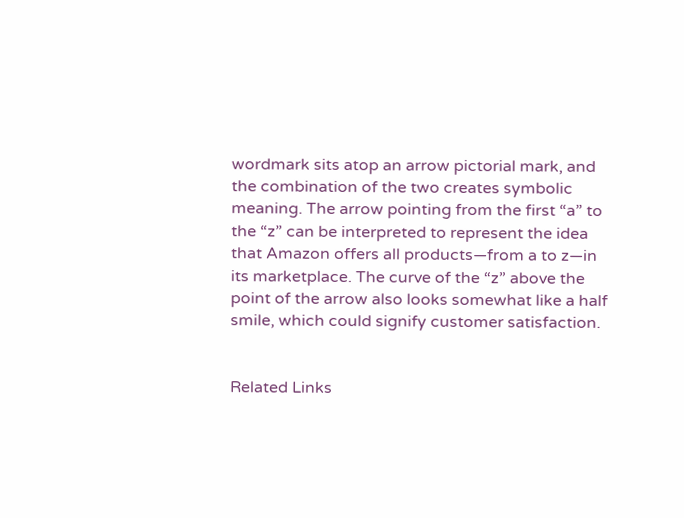wordmark sits atop an arrow pictorial mark, and the combination of the two creates symbolic meaning. The arrow pointing from the first “a” to the “z” can be interpreted to represent the idea that Amazon offers all products—from a to z—in its marketplace. The curve of the “z” above the point of the arrow also looks somewhat like a half smile, which could signify customer satisfaction.


Related Links